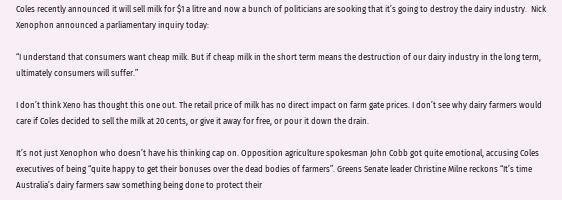Coles recently announced it will sell milk for $1 a litre and now a bunch of politicians are sooking that it’s going to destroy the dairy industry.  Nick Xenophon announced a parliamentary inquiry today:

“I understand that consumers want cheap milk. But if cheap milk in the short term means the destruction of our dairy industry in the long term, ultimately consumers will suffer.”

I don’t think Xeno has thought this one out. The retail price of milk has no direct impact on farm gate prices. I don’t see why dairy farmers would care if Coles decided to sell the milk at 20 cents, or give it away for free, or pour it down the drain.

It’s not just Xenophon who doesn’t have his thinking cap on. Opposition agriculture spokesman John Cobb got quite emotional, accusing Coles executives of being “quite happy to get their bonuses over the dead bodies of farmers”. Greens Senate leader Christine Milne reckons “It’s time Australia’s dairy farmers saw something being done to protect their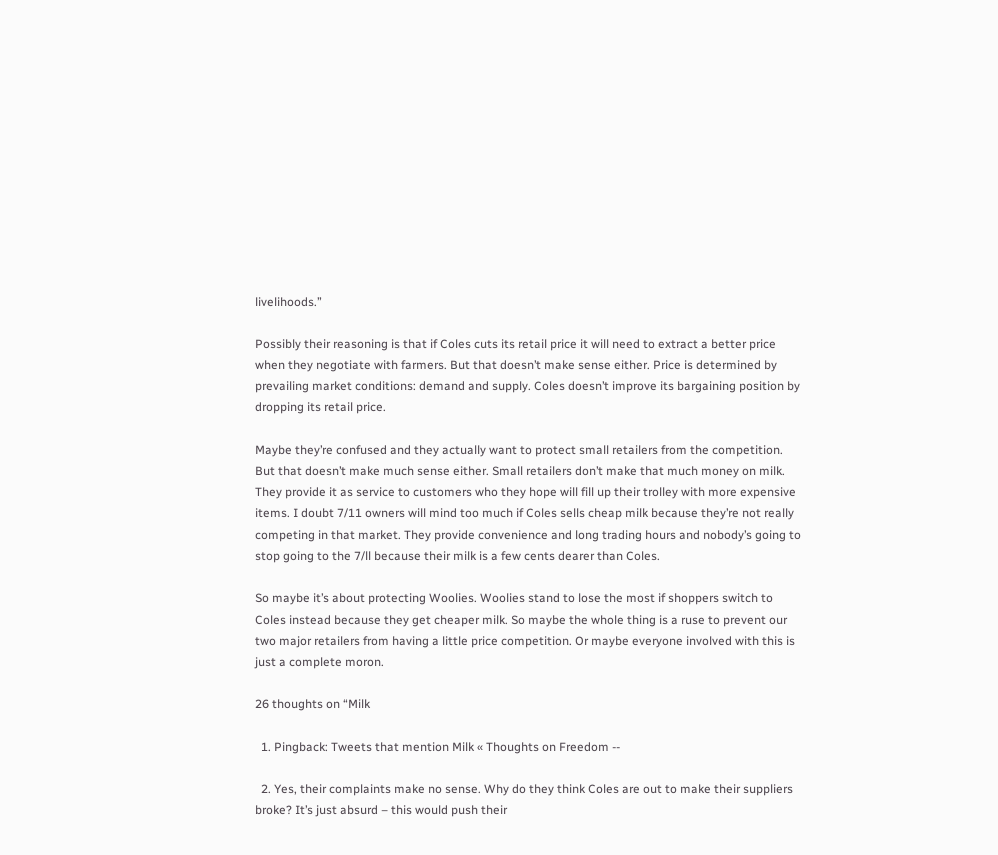livelihoods.”

Possibly their reasoning is that if Coles cuts its retail price it will need to extract a better price when they negotiate with farmers. But that doesn’t make sense either. Price is determined by prevailing market conditions: demand and supply. Coles doesn’t improve its bargaining position by dropping its retail price.

Maybe they’re confused and they actually want to protect small retailers from the competition. But that doesn’t make much sense either. Small retailers don’t make that much money on milk. They provide it as service to customers who they hope will fill up their trolley with more expensive items. I doubt 7/11 owners will mind too much if Coles sells cheap milk because they’re not really competing in that market. They provide convenience and long trading hours and nobody’s going to stop going to the 7/ll because their milk is a few cents dearer than Coles.

So maybe it’s about protecting Woolies. Woolies stand to lose the most if shoppers switch to Coles instead because they get cheaper milk. So maybe the whole thing is a ruse to prevent our two major retailers from having a little price competition. Or maybe everyone involved with this is just a complete moron.

26 thoughts on “Milk

  1. Pingback: Tweets that mention Milk « Thoughts on Freedom --

  2. Yes, their complaints make no sense. Why do they think Coles are out to make their suppliers broke? It’s just absurd – this would push their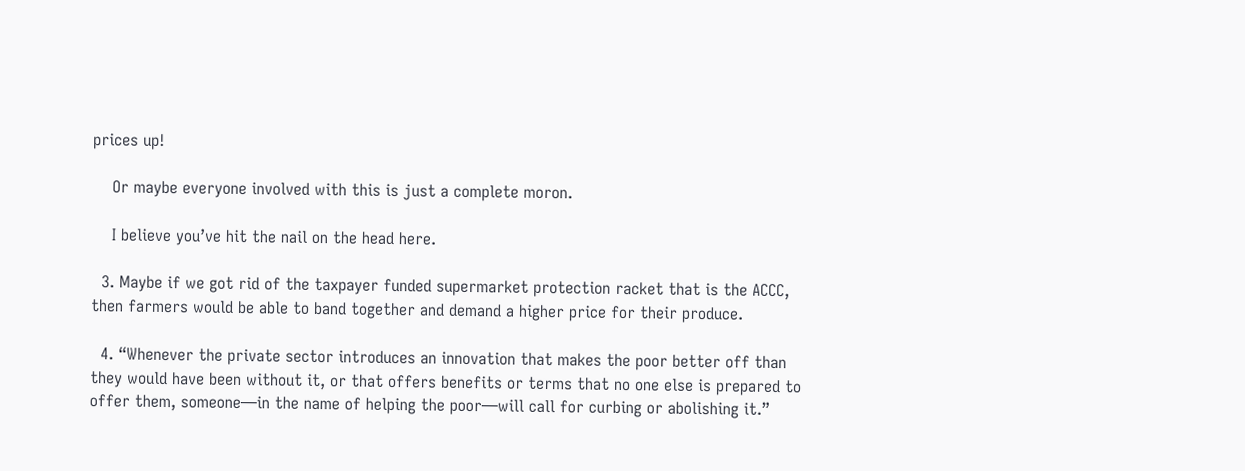prices up!

    Or maybe everyone involved with this is just a complete moron.

    I believe you’ve hit the nail on the head here.

  3. Maybe if we got rid of the taxpayer funded supermarket protection racket that is the ACCC, then farmers would be able to band together and demand a higher price for their produce.

  4. “Whenever the private sector introduces an innovation that makes the poor better off than they would have been without it, or that offers benefits or terms that no one else is prepared to offer them, someone—in the name of helping the poor—will call for curbing or abolishing it.”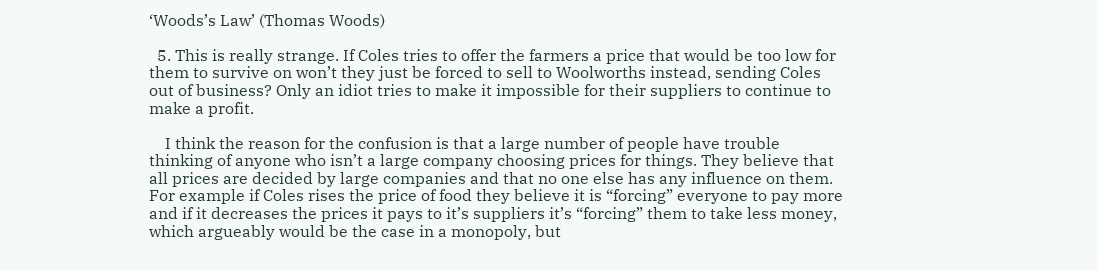‘Woods’s Law’ (Thomas Woods)

  5. This is really strange. If Coles tries to offer the farmers a price that would be too low for them to survive on won’t they just be forced to sell to Woolworths instead, sending Coles out of business? Only an idiot tries to make it impossible for their suppliers to continue to make a profit.

    I think the reason for the confusion is that a large number of people have trouble thinking of anyone who isn’t a large company choosing prices for things. They believe that all prices are decided by large companies and that no one else has any influence on them. For example if Coles rises the price of food they believe it is “forcing” everyone to pay more and if it decreases the prices it pays to it’s suppliers it’s “forcing” them to take less money, which argueably would be the case in a monopoly, but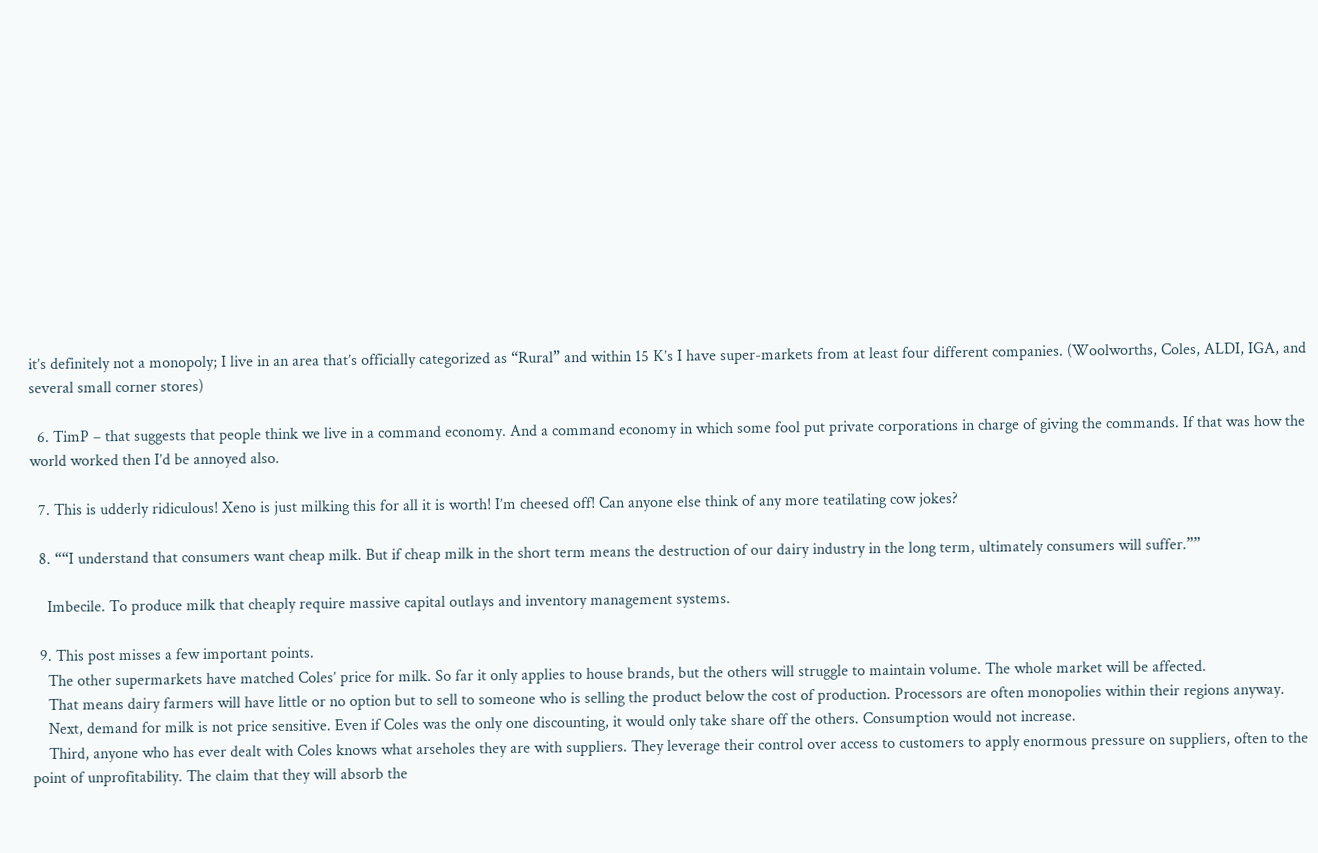it’s definitely not a monopoly; I live in an area that’s officially categorized as “Rural” and within 15 K’s I have super-markets from at least four different companies. (Woolworths, Coles, ALDI, IGA, and several small corner stores)

  6. TimP – that suggests that people think we live in a command economy. And a command economy in which some fool put private corporations in charge of giving the commands. If that was how the world worked then I’d be annoyed also.

  7. This is udderly ridiculous! Xeno is just milking this for all it is worth! I’m cheesed off! Can anyone else think of any more teatilating cow jokes?

  8. ““I understand that consumers want cheap milk. But if cheap milk in the short term means the destruction of our dairy industry in the long term, ultimately consumers will suffer.””

    Imbecile. To produce milk that cheaply require massive capital outlays and inventory management systems.

  9. This post misses a few important points.
    The other supermarkets have matched Coles’ price for milk. So far it only applies to house brands, but the others will struggle to maintain volume. The whole market will be affected.
    That means dairy farmers will have little or no option but to sell to someone who is selling the product below the cost of production. Processors are often monopolies within their regions anyway.
    Next, demand for milk is not price sensitive. Even if Coles was the only one discounting, it would only take share off the others. Consumption would not increase.
    Third, anyone who has ever dealt with Coles knows what arseholes they are with suppliers. They leverage their control over access to customers to apply enormous pressure on suppliers, often to the point of unprofitability. The claim that they will absorb the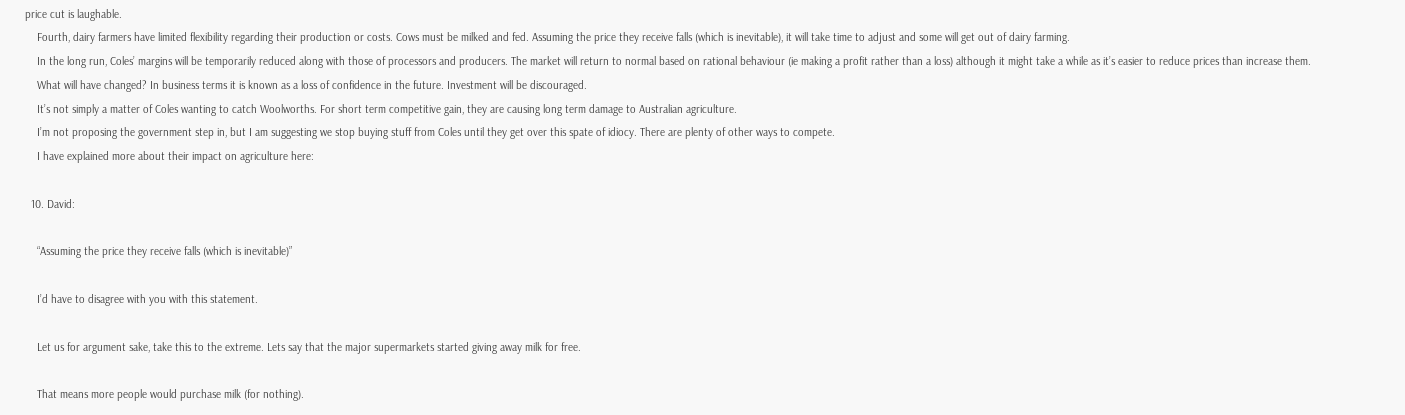price cut is laughable.
    Fourth, dairy farmers have limited flexibility regarding their production or costs. Cows must be milked and fed. Assuming the price they receive falls (which is inevitable), it will take time to adjust and some will get out of dairy farming.
    In the long run, Coles’ margins will be temporarily reduced along with those of processors and producers. The market will return to normal based on rational behaviour (ie making a profit rather than a loss) although it might take a while as it’s easier to reduce prices than increase them.
    What will have changed? In business terms it is known as a loss of confidence in the future. Investment will be discouraged.
    It’s not simply a matter of Coles wanting to catch Woolworths. For short term competitive gain, they are causing long term damage to Australian agriculture.
    I’m not proposing the government step in, but I am suggesting we stop buying stuff from Coles until they get over this spate of idiocy. There are plenty of other ways to compete.
    I have explained more about their impact on agriculture here:

  10. David:

    “Assuming the price they receive falls (which is inevitable)”

    I’d have to disagree with you with this statement.

    Let us for argument sake, take this to the extreme. Lets say that the major supermarkets started giving away milk for free.

    That means more people would purchase milk (for nothing).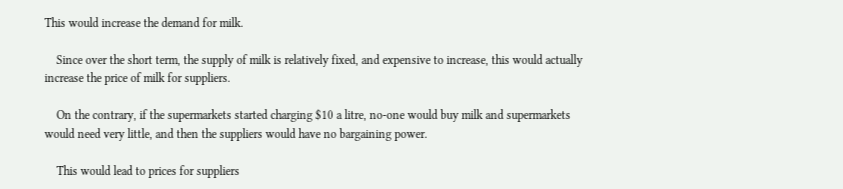This would increase the demand for milk.

    Since over the short term, the supply of milk is relatively fixed, and expensive to increase, this would actually increase the price of milk for suppliers.

    On the contrary, if the supermarkets started charging $10 a litre, no-one would buy milk and supermarkets would need very little, and then the suppliers would have no bargaining power.

    This would lead to prices for suppliers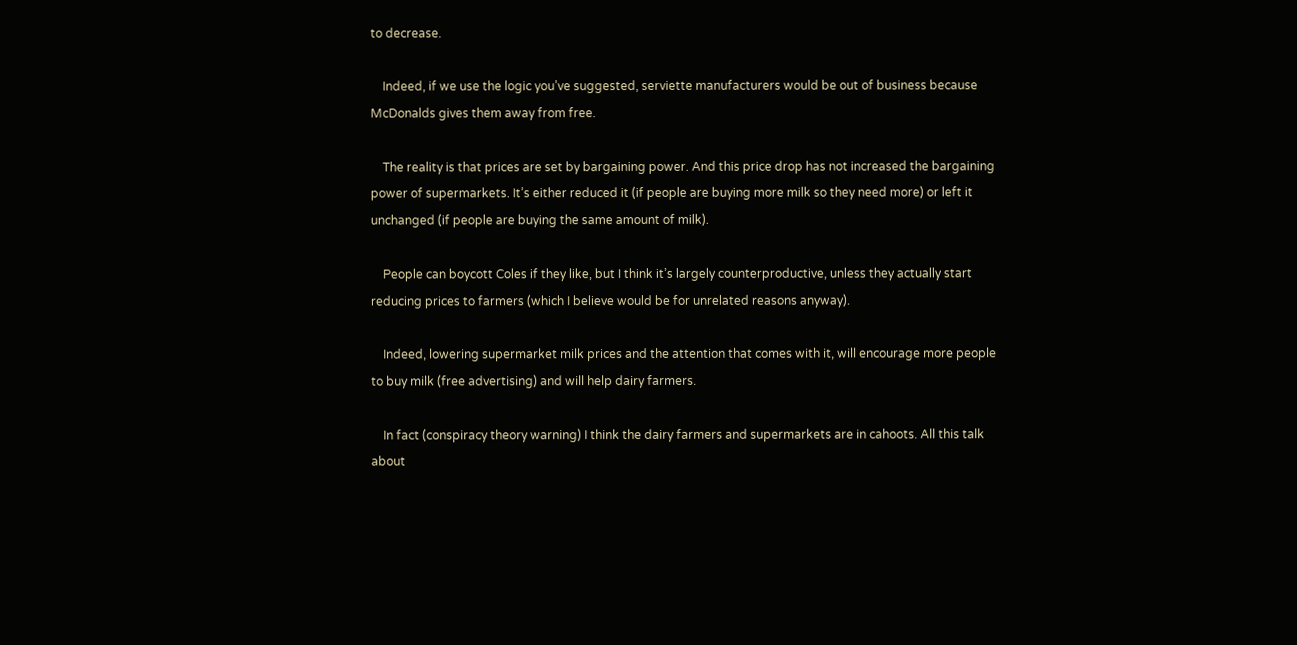to decrease.

    Indeed, if we use the logic you’ve suggested, serviette manufacturers would be out of business because McDonalds gives them away from free.

    The reality is that prices are set by bargaining power. And this price drop has not increased the bargaining power of supermarkets. It’s either reduced it (if people are buying more milk so they need more) or left it unchanged (if people are buying the same amount of milk).

    People can boycott Coles if they like, but I think it’s largely counterproductive, unless they actually start reducing prices to farmers (which I believe would be for unrelated reasons anyway).

    Indeed, lowering supermarket milk prices and the attention that comes with it, will encourage more people to buy milk (free advertising) and will help dairy farmers.

    In fact (conspiracy theory warning) I think the dairy farmers and supermarkets are in cahoots. All this talk about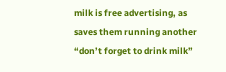milk is free advertising, as saves them running another “don’t forget to drink milk”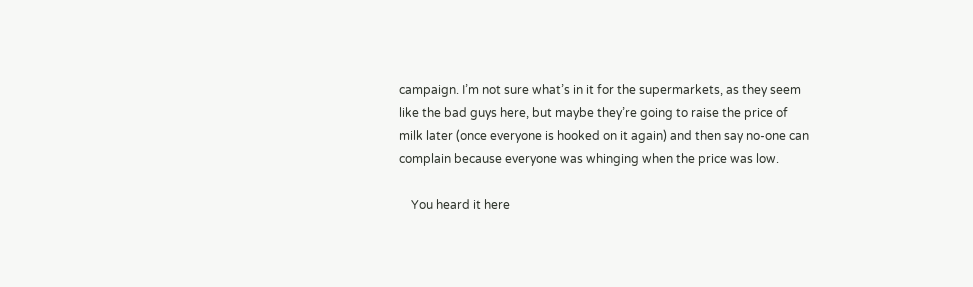campaign. I’m not sure what’s in it for the supermarkets, as they seem like the bad guys here, but maybe they’re going to raise the price of milk later (once everyone is hooked on it again) and then say no-one can complain because everyone was whinging when the price was low.

    You heard it here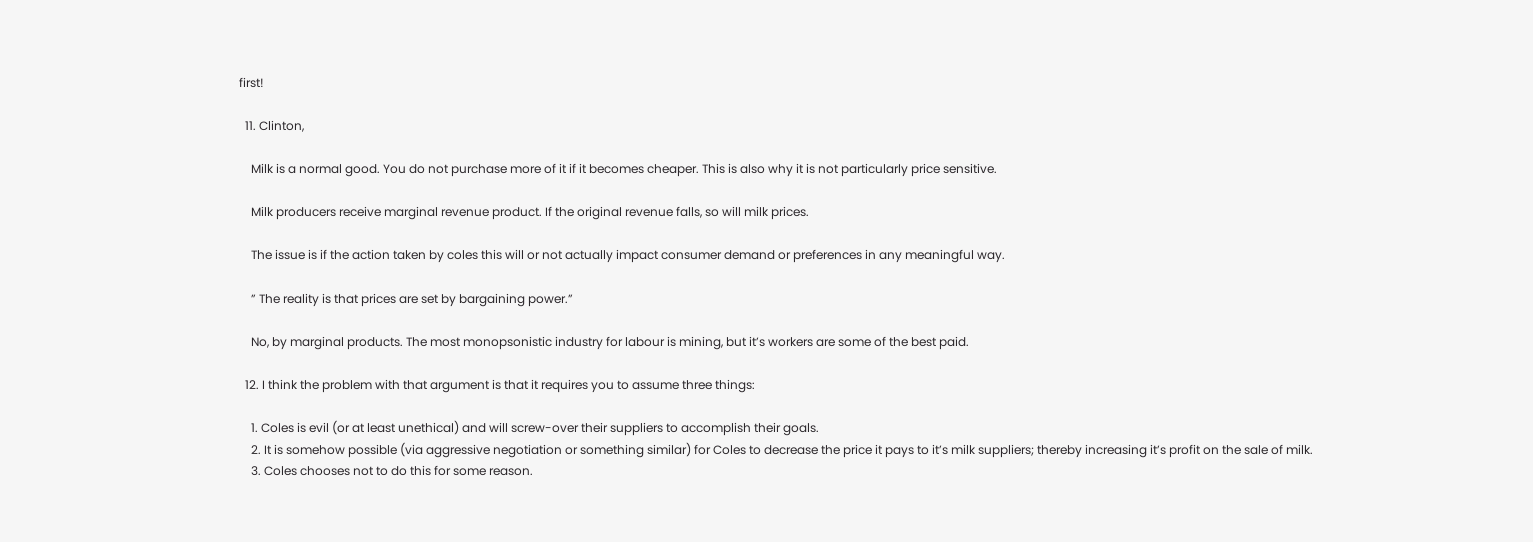first!

  11. Clinton,

    Milk is a normal good. You do not purchase more of it if it becomes cheaper. This is also why it is not particularly price sensitive.

    Milk producers receive marginal revenue product. If the original revenue falls, so will milk prices.

    The issue is if the action taken by coles this will or not actually impact consumer demand or preferences in any meaningful way.

    ” The reality is that prices are set by bargaining power.”

    No, by marginal products. The most monopsonistic industry for labour is mining, but it’s workers are some of the best paid.

  12. I think the problem with that argument is that it requires you to assume three things:

    1. Coles is evil (or at least unethical) and will screw-over their suppliers to accomplish their goals.
    2. It is somehow possible (via aggressive negotiation or something similar) for Coles to decrease the price it pays to it’s milk suppliers; thereby increasing it’s profit on the sale of milk.
    3. Coles chooses not to do this for some reason.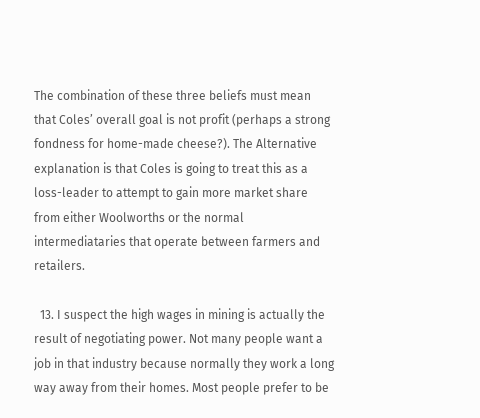The combination of these three beliefs must mean that Coles’ overall goal is not profit (perhaps a strong fondness for home-made cheese?). The Alternative explanation is that Coles is going to treat this as a loss-leader to attempt to gain more market share from either Woolworths or the normal intermediataries that operate between farmers and retailers.

  13. I suspect the high wages in mining is actually the result of negotiating power. Not many people want a job in that industry because normally they work a long way away from their homes. Most people prefer to be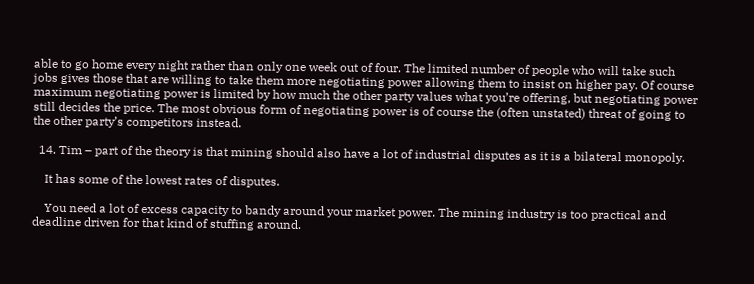able to go home every night rather than only one week out of four. The limited number of people who will take such jobs gives those that are willing to take them more negotiating power allowing them to insist on higher pay. Of course maximum negotiating power is limited by how much the other party values what you’re offering, but negotiating power still decides the price. The most obvious form of negotiating power is of course the (often unstated) threat of going to the other party’s competitors instead.

  14. Tim – part of the theory is that mining should also have a lot of industrial disputes as it is a bilateral monopoly.

    It has some of the lowest rates of disputes.

    You need a lot of excess capacity to bandy around your market power. The mining industry is too practical and deadline driven for that kind of stuffing around.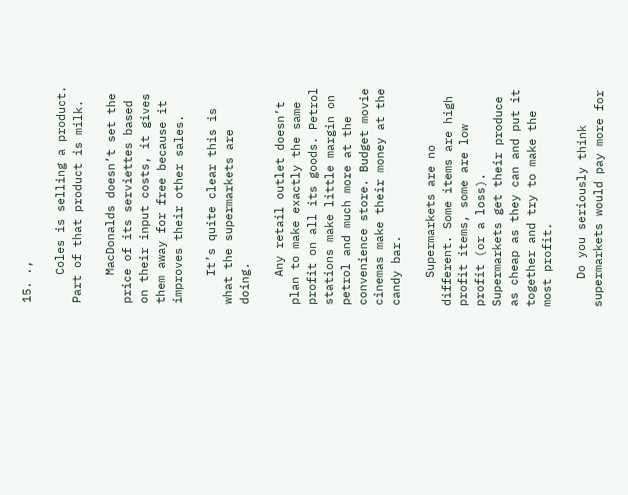15. .,

    Coles is selling a product. Part of that product is milk.

    MacDonalds doesn’t set the price of its serviettes based on their input costs, it gives them away for free because it improves their other sales.

    It’s quite clear this is what the supermarkets are doing.

    Any retail outlet doesn’t plan to make exactly the same profit on all its goods. Petrol stations make little margin on petrol and much more at the convenience store. Budget movie cinemas make their money at the candy bar.

    Supermarkets are no different. Some items are high profit items, some are low profit (or a loss). Supermarkets get their produce as cheap as they can and put it together and try to make the most profit.

    Do you seriously think supermarkets would pay more for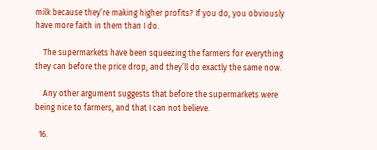milk because they’re making higher profits? If you do, you obviously have more faith in them than I do.

    The supermarkets have been squeezing the farmers for everything they can before the price drop, and they’ll do exactly the same now.

    Any other argument suggests that before the supermarkets were being nice to farmers, and that I can not believe.

  16.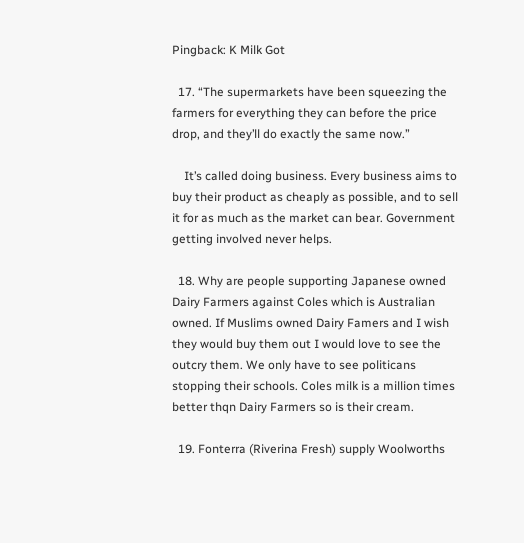Pingback: K Milk Got

  17. “The supermarkets have been squeezing the farmers for everything they can before the price drop, and they’ll do exactly the same now.”

    It’s called doing business. Every business aims to buy their product as cheaply as possible, and to sell it for as much as the market can bear. Government getting involved never helps.

  18. Why are people supporting Japanese owned Dairy Farmers against Coles which is Australian owned. If Muslims owned Dairy Famers and I wish they would buy them out I would love to see the outcry them. We only have to see politicans stopping their schools. Coles milk is a million times better thqn Dairy Farmers so is their cream.

  19. Fonterra (Riverina Fresh) supply Woolworths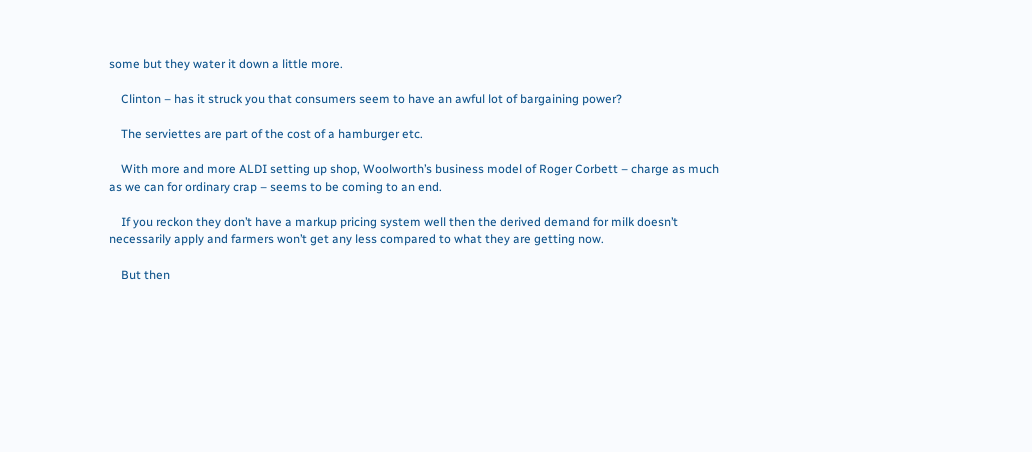some but they water it down a little more.

    Clinton – has it struck you that consumers seem to have an awful lot of bargaining power?

    The serviettes are part of the cost of a hamburger etc.

    With more and more ALDI setting up shop, Woolworth’s business model of Roger Corbett – charge as much as we can for ordinary crap – seems to be coming to an end.

    If you reckon they don’t have a markup pricing system well then the derived demand for milk doesn’t necessarily apply and farmers won’t get any less compared to what they are getting now.

    But then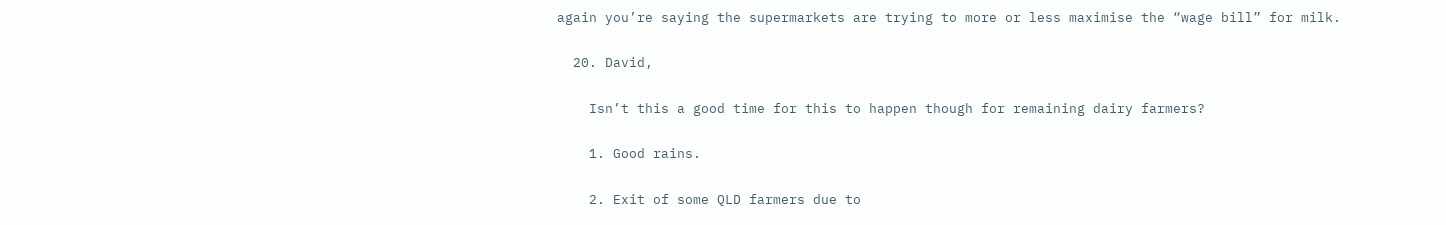again you’re saying the supermarkets are trying to more or less maximise the “wage bill” for milk.

  20. David,

    Isn’t this a good time for this to happen though for remaining dairy farmers?

    1. Good rains.

    2. Exit of some QLD farmers due to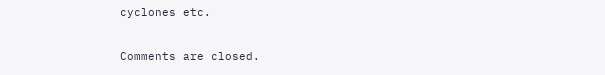cyclones etc.

Comments are closed.